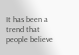It has been a trend that people believe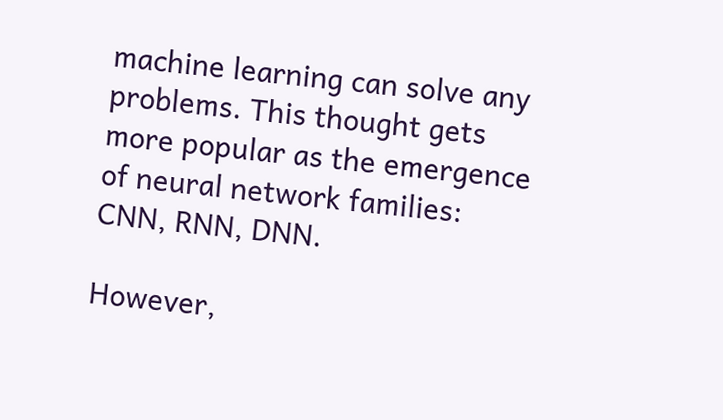machine learning can solve any problems. This thought gets more popular as the emergence of neural network families: CNN, RNN, DNN.

However,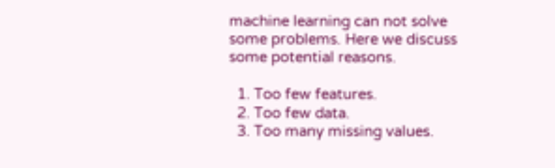machine learning can not solve some problems. Here we discuss some potential reasons.

  1. Too few features.
  2. Too few data.
  3. Too many missing values.